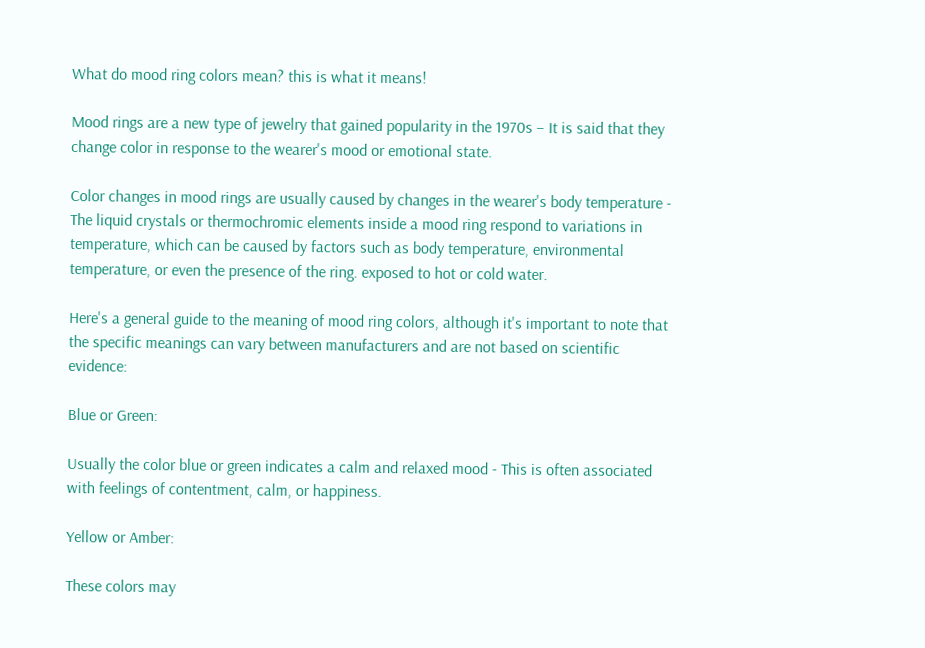What do mood ring colors mean? this is what it means!

Mood rings are a new type of jewelry that gained popularity in the 1970s – It is said that they change color in response to the wearer's mood or emotional state.

Color changes in mood rings are usually caused by changes in the wearer's body temperature - The liquid crystals or thermochromic elements inside a mood ring respond to variations in temperature, which can be caused by factors such as body temperature, environmental temperature, or even the presence of the ring. exposed to hot or cold water.

Here's a general guide to the meaning of mood ring colors, although it's important to note that the specific meanings can vary between manufacturers and are not based on scientific evidence:

Blue or Green:

Usually the color blue or green indicates a calm and relaxed mood - This is often associated with feelings of contentment, calm, or happiness.

Yellow or Amber:

These colors may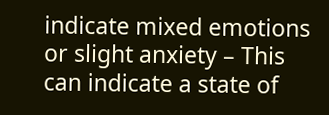indicate mixed emotions or slight anxiety – This can indicate a state of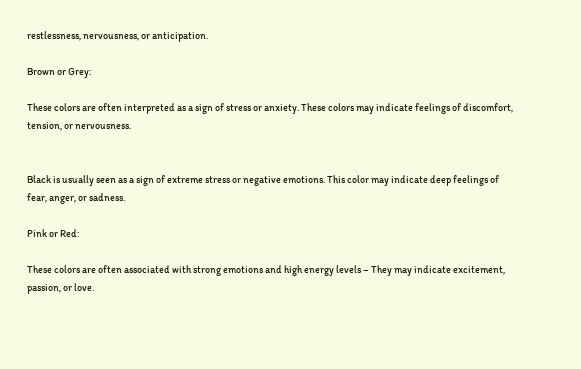restlessness, nervousness, or anticipation.

Brown or Grey:

These colors are often interpreted as a sign of stress or anxiety. These colors may indicate feelings of discomfort, tension, or nervousness.


Black is usually seen as a sign of extreme stress or negative emotions. This color may indicate deep feelings of fear, anger, or sadness.

Pink or Red:

These colors are often associated with strong emotions and high energy levels – They may indicate excitement, passion, or love.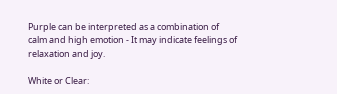Purple can be interpreted as a combination of calm and high emotion - It may indicate feelings of relaxation and joy.

White or Clear: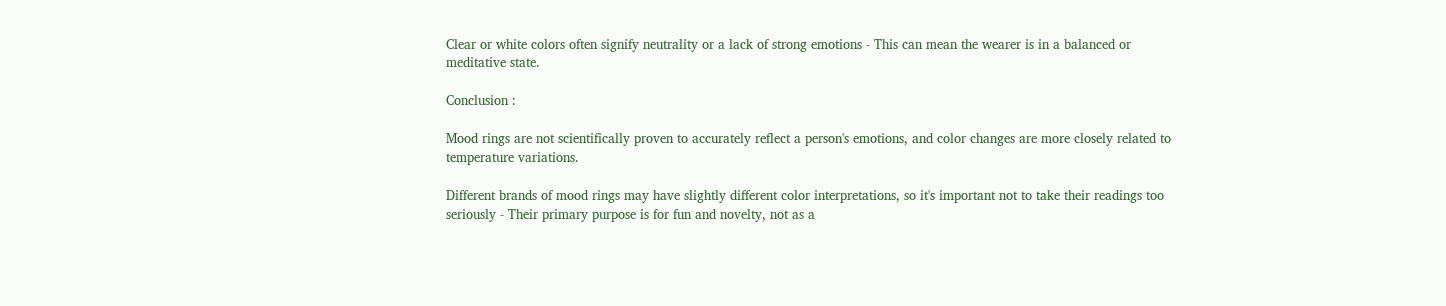Clear or white colors often signify neutrality or a lack of strong emotions - This can mean the wearer is in a balanced or meditative state.

Conclusion :

Mood rings are not scientifically proven to accurately reflect a person's emotions, and color changes are more closely related to temperature variations.

Different brands of mood rings may have slightly different color interpretations, so it's important not to take their readings too seriously - Their primary purpose is for fun and novelty, not as a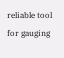reliable tool for gauging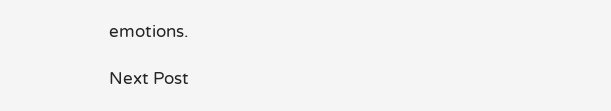emotions.

Next Post